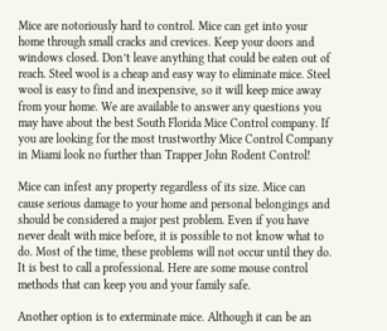Mice are notoriously hard to control. Mice can get into your home through small cracks and crevices. Keep your doors and windows closed. Don’t leave anything that could be eaten out of reach. Steel wool is a cheap and easy way to eliminate mice. Steel wool is easy to find and inexpensive, so it will keep mice away from your home. We are available to answer any questions you may have about the best South Florida Mice Control company. If you are looking for the most trustworthy Mice Control Company in Miami look no further than Trapper John Rodent Control!

Mice can infest any property regardless of its size. Mice can cause serious damage to your home and personal belongings and should be considered a major pest problem. Even if you have never dealt with mice before, it is possible to not know what to do. Most of the time, these problems will not occur until they do. It is best to call a professional. Here are some mouse control methods that can keep you and your family safe.

Another option is to exterminate mice. Although it can be an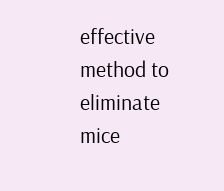effective method to eliminate mice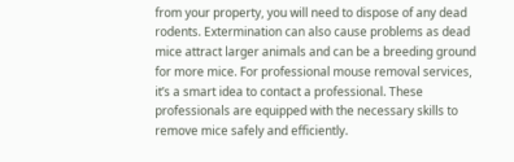from your property, you will need to dispose of any dead rodents. Extermination can also cause problems as dead mice attract larger animals and can be a breeding ground for more mice. For professional mouse removal services, it’s a smart idea to contact a professional. These professionals are equipped with the necessary skills to remove mice safely and efficiently.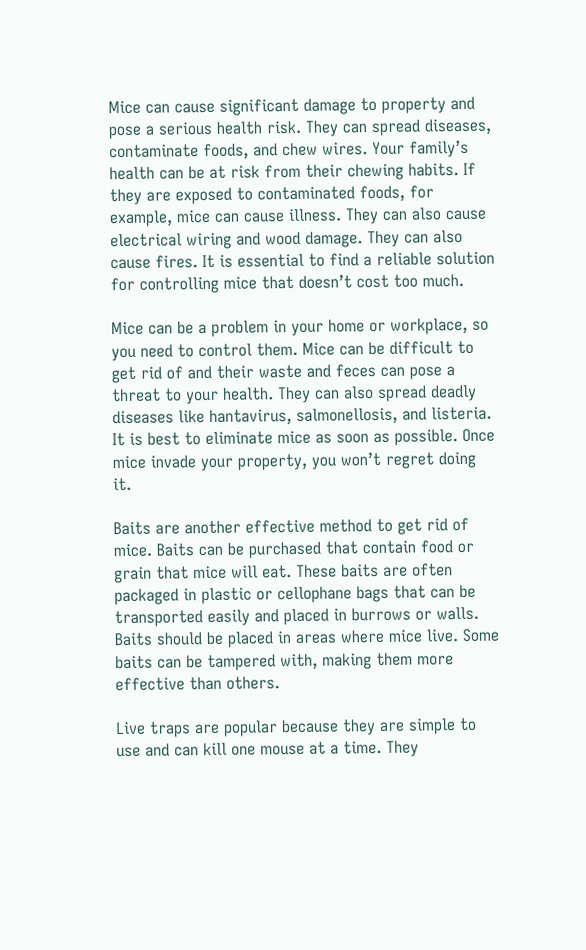Mice can cause significant damage to property and pose a serious health risk. They can spread diseases, contaminate foods, and chew wires. Your family’s health can be at risk from their chewing habits. If they are exposed to contaminated foods, for example, mice can cause illness. They can also cause electrical wiring and wood damage. They can also cause fires. It is essential to find a reliable solution for controlling mice that doesn’t cost too much.

Mice can be a problem in your home or workplace, so you need to control them. Mice can be difficult to get rid of and their waste and feces can pose a threat to your health. They can also spread deadly diseases like hantavirus, salmonellosis, and listeria. It is best to eliminate mice as soon as possible. Once mice invade your property, you won’t regret doing it.

Baits are another effective method to get rid of mice. Baits can be purchased that contain food or grain that mice will eat. These baits are often packaged in plastic or cellophane bags that can be transported easily and placed in burrows or walls. Baits should be placed in areas where mice live. Some baits can be tampered with, making them more effective than others.

Live traps are popular because they are simple to use and can kill one mouse at a time. They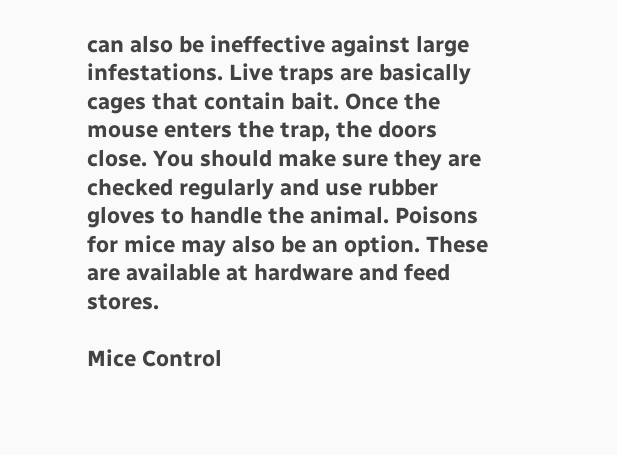can also be ineffective against large infestations. Live traps are basically cages that contain bait. Once the mouse enters the trap, the doors close. You should make sure they are checked regularly and use rubber gloves to handle the animal. Poisons for mice may also be an option. These are available at hardware and feed stores.

Mice Control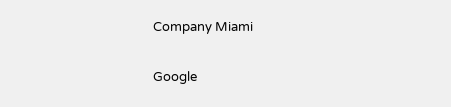Company Miami

Google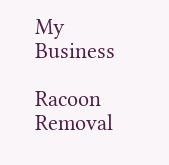My Business

Racoon Removal